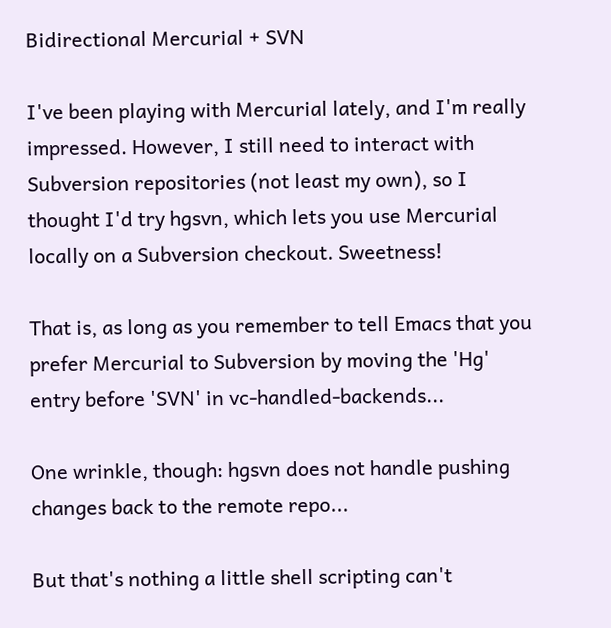Bidirectional Mercurial + SVN

I've been playing with Mercurial lately, and I'm really impressed. However, I still need to interact with Subversion repositories (not least my own), so I thought I'd try hgsvn, which lets you use Mercurial locally on a Subversion checkout. Sweetness!

That is, as long as you remember to tell Emacs that you prefer Mercurial to Subversion by moving the 'Hg' entry before 'SVN' in vc-handled-backends...

One wrinkle, though: hgsvn does not handle pushing changes back to the remote repo...

But that's nothing a little shell scripting can't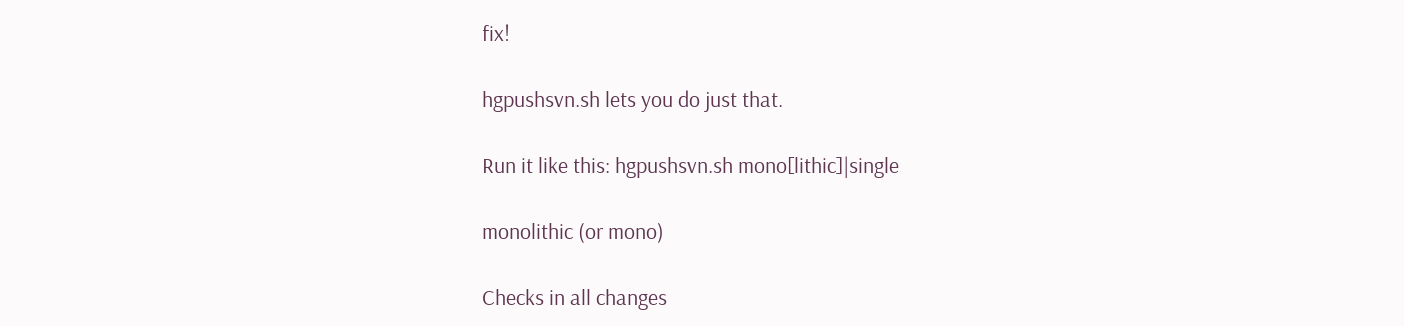fix!

hgpushsvn.sh lets you do just that.

Run it like this: hgpushsvn.sh mono[lithic]|single

monolithic (or mono)

Checks in all changes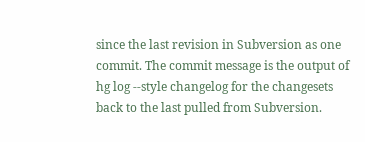since the last revision in Subversion as one commit. The commit message is the output of hg log --style changelog for the changesets back to the last pulled from Subversion.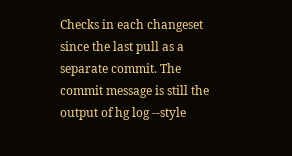Checks in each changeset since the last pull as a separate commit. The commit message is still the output of hg log --style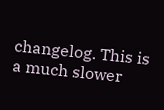changelog. This is a much slower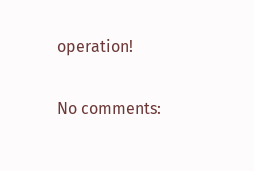operation!

No comments: